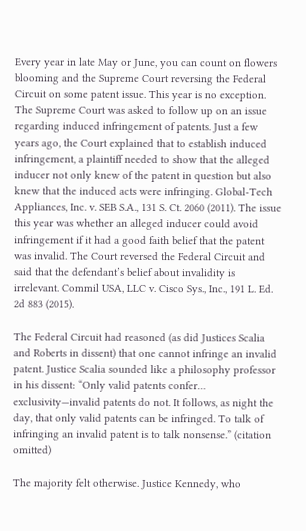Every year in late May or June, you can count on flowers blooming and the Supreme Court reversing the Federal Circuit on some patent issue. This year is no exception. The Supreme Court was asked to follow up on an issue regarding induced infringement of patents. Just a few years ago, the Court explained that to establish induced infringement, a plaintiff needed to show that the alleged inducer not only knew of the patent in question but also knew that the induced acts were infringing. Global-Tech Appliances, Inc. v. SEB S.A., 131 S. Ct. 2060 (2011). The issue this year was whether an alleged inducer could avoid infringement if it had a good faith belief that the patent was invalid. The Court reversed the Federal Circuit and said that the defendant’s belief about invalidity is irrelevant. Commil USA, LLC v. Cisco Sys., Inc., 191 L. Ed. 2d 883 (2015).

The Federal Circuit had reasoned (as did Justices Scalia and Roberts in dissent) that one cannot infringe an invalid patent. Justice Scalia sounded like a philosophy professor in his dissent: “Only valid patents confer… exclusivity—invalid patents do not. It follows, as night the day, that only valid patents can be infringed. To talk of infringing an invalid patent is to talk nonsense.” (citation omitted)

The majority felt otherwise. Justice Kennedy, who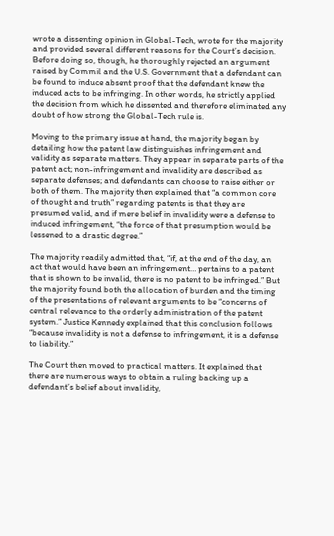wrote a dissenting opinion in Global-Tech, wrote for the majority and provided several different reasons for the Court’s decision. Before doing so, though, he thoroughly rejected an argument raised by Commil and the U.S. Government that a defendant can be found to induce absent proof that the defendant knew the induced acts to be infringing. In other words, he strictly applied the decision from which he dissented and therefore eliminated any doubt of how strong the Global-Tech rule is.

Moving to the primary issue at hand, the majority began by detailing how the patent law distinguishes infringement and validity as separate matters. They appear in separate parts of the patent act; non-infringement and invalidity are described as separate defenses; and defendants can choose to raise either or both of them. The majority then explained that “a common core of thought and truth” regarding patents is that they are presumed valid, and if mere belief in invalidity were a defense to induced infringement, “the force of that presumption would be lessened to a drastic degree.”

The majority readily admitted that, “if, at the end of the day, an act that would have been an infringement… pertains to a patent that is shown to be invalid, there is no patent to be infringed.” But the majority found both the allocation of burden and the timing of the presentations of relevant arguments to be “concerns of central relevance to the orderly administration of the patent system.” Justice Kennedy explained that this conclusion follows “because invalidity is not a defense to infringement, it is a defense to liability.”

The Court then moved to practical matters. It explained that there are numerous ways to obtain a ruling backing up a defendant’s belief about invalidity,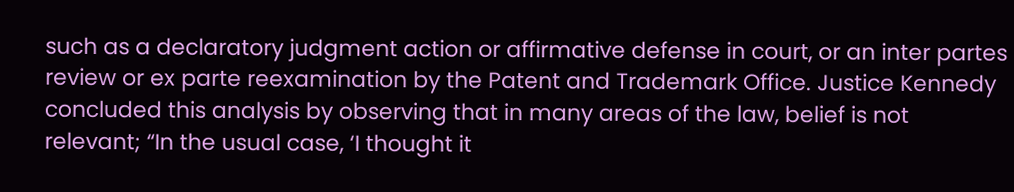such as a declaratory judgment action or affirmative defense in court, or an inter partes review or ex parte reexamination by the Patent and Trademark Office. Justice Kennedy concluded this analysis by observing that in many areas of the law, belief is not relevant; “In the usual case, ‘I thought it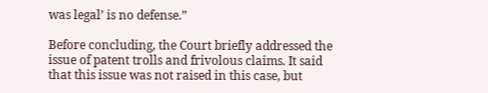was legal’ is no defense.”

Before concluding, the Court briefly addressed the issue of patent trolls and frivolous claims. It said that this issue was not raised in this case, but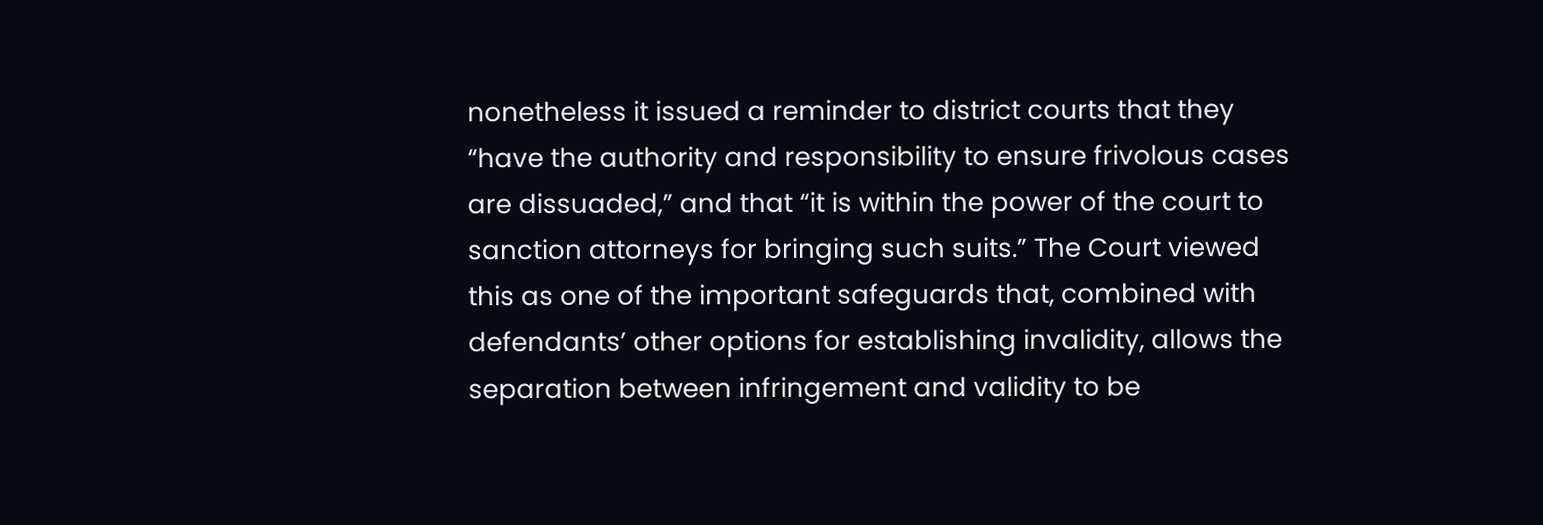nonetheless it issued a reminder to district courts that they “have the authority and responsibility to ensure frivolous cases are dissuaded,” and that “it is within the power of the court to sanction attorneys for bringing such suits.” The Court viewed this as one of the important safeguards that, combined with defendants’ other options for establishing invalidity, allows the separation between infringement and validity to be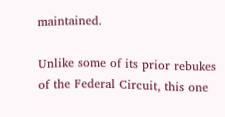maintained.

Unlike some of its prior rebukes of the Federal Circuit, this one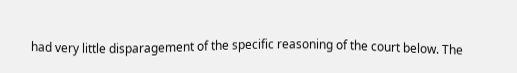had very little disparagement of the specific reasoning of the court below. The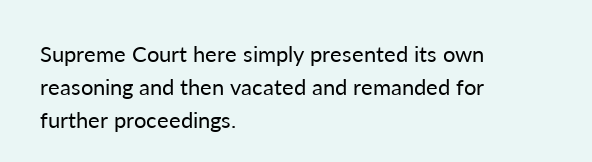Supreme Court here simply presented its own reasoning and then vacated and remanded for further proceedings.